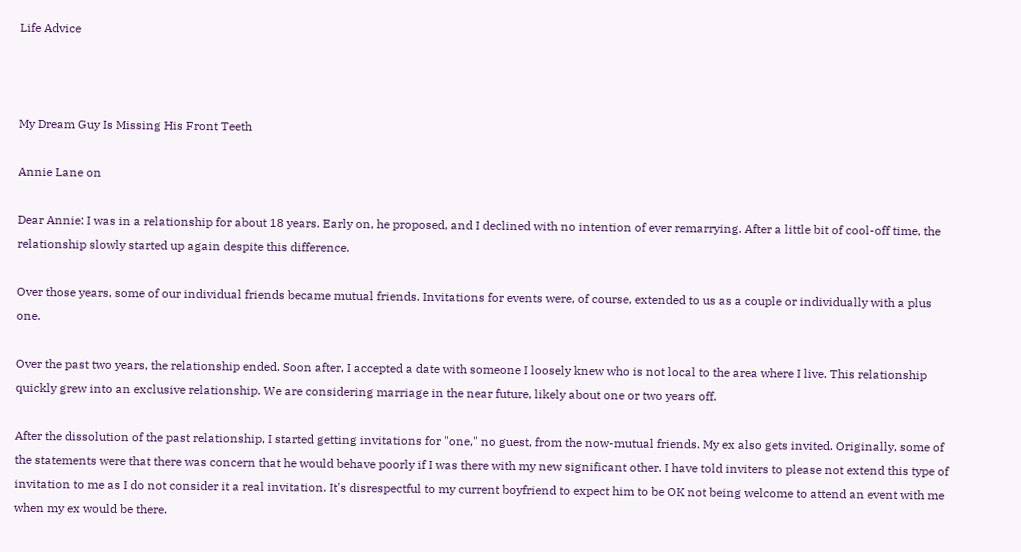Life Advice



My Dream Guy Is Missing His Front Teeth

Annie Lane on

Dear Annie: I was in a relationship for about 18 years. Early on, he proposed, and I declined with no intention of ever remarrying. After a little bit of cool-off time, the relationship slowly started up again despite this difference.

Over those years, some of our individual friends became mutual friends. Invitations for events were, of course, extended to us as a couple or individually with a plus one.

Over the past two years, the relationship ended. Soon after, I accepted a date with someone I loosely knew who is not local to the area where I live. This relationship quickly grew into an exclusive relationship. We are considering marriage in the near future, likely about one or two years off.

After the dissolution of the past relationship, I started getting invitations for "one," no guest, from the now-mutual friends. My ex also gets invited. Originally, some of the statements were that there was concern that he would behave poorly if I was there with my new significant other. I have told inviters to please not extend this type of invitation to me as I do not consider it a real invitation. It's disrespectful to my current boyfriend to expect him to be OK not being welcome to attend an event with me when my ex would be there.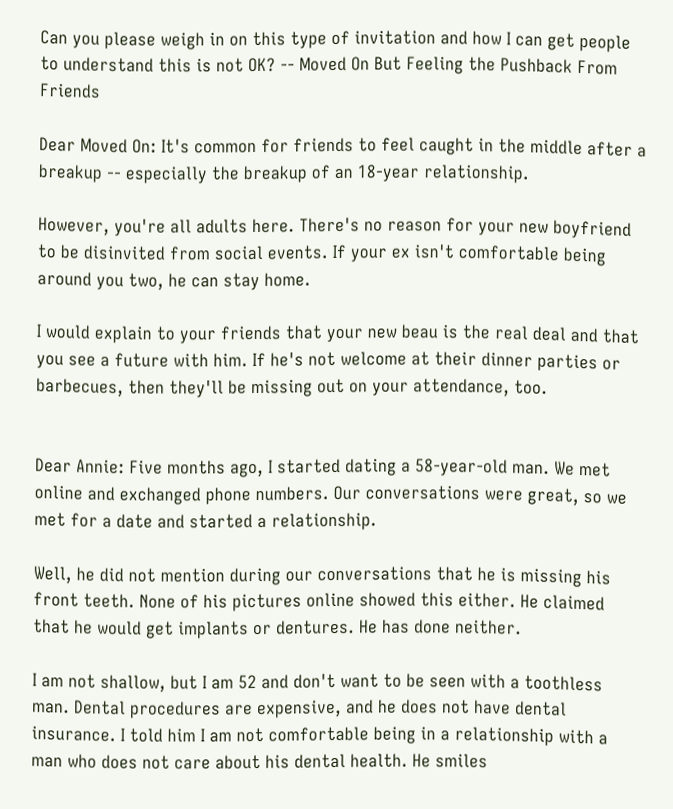Can you please weigh in on this type of invitation and how I can get people to understand this is not OK? -- Moved On But Feeling the Pushback From Friends

Dear Moved On: It's common for friends to feel caught in the middle after a breakup -- especially the breakup of an 18-year relationship.

However, you're all adults here. There's no reason for your new boyfriend to be disinvited from social events. If your ex isn't comfortable being around you two, he can stay home.

I would explain to your friends that your new beau is the real deal and that you see a future with him. If he's not welcome at their dinner parties or barbecues, then they'll be missing out on your attendance, too.


Dear Annie: Five months ago, I started dating a 58-year-old man. We met online and exchanged phone numbers. Our conversations were great, so we met for a date and started a relationship.

Well, he did not mention during our conversations that he is missing his front teeth. None of his pictures online showed this either. He claimed that he would get implants or dentures. He has done neither.

I am not shallow, but I am 52 and don't want to be seen with a toothless man. Dental procedures are expensive, and he does not have dental insurance. I told him I am not comfortable being in a relationship with a man who does not care about his dental health. He smiles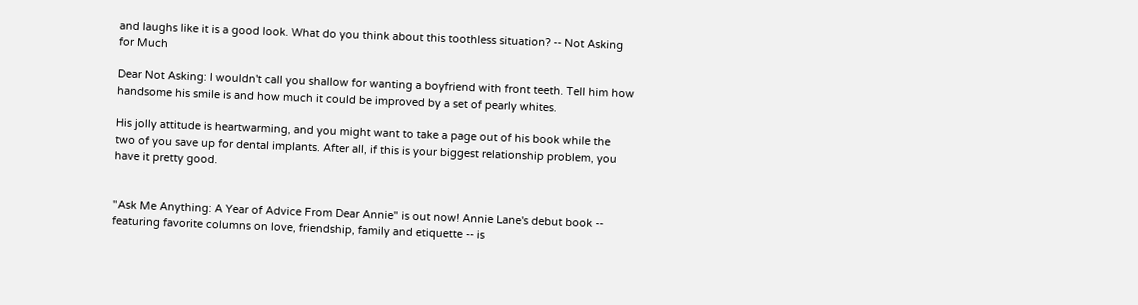and laughs like it is a good look. What do you think about this toothless situation? -- Not Asking for Much

Dear Not Asking: I wouldn't call you shallow for wanting a boyfriend with front teeth. Tell him how handsome his smile is and how much it could be improved by a set of pearly whites.

His jolly attitude is heartwarming, and you might want to take a page out of his book while the two of you save up for dental implants. After all, if this is your biggest relationship problem, you have it pretty good.


"Ask Me Anything: A Year of Advice From Dear Annie" is out now! Annie Lane's debut book -- featuring favorite columns on love, friendship, family and etiquette -- is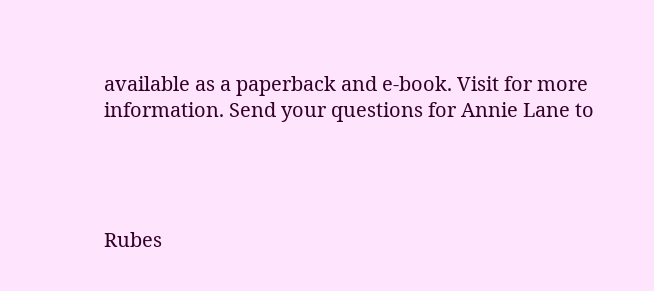available as a paperback and e-book. Visit for more information. Send your questions for Annie Lane to




Rubes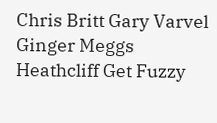Chris Britt Gary Varvel Ginger Meggs Heathcliff Get Fuzzy